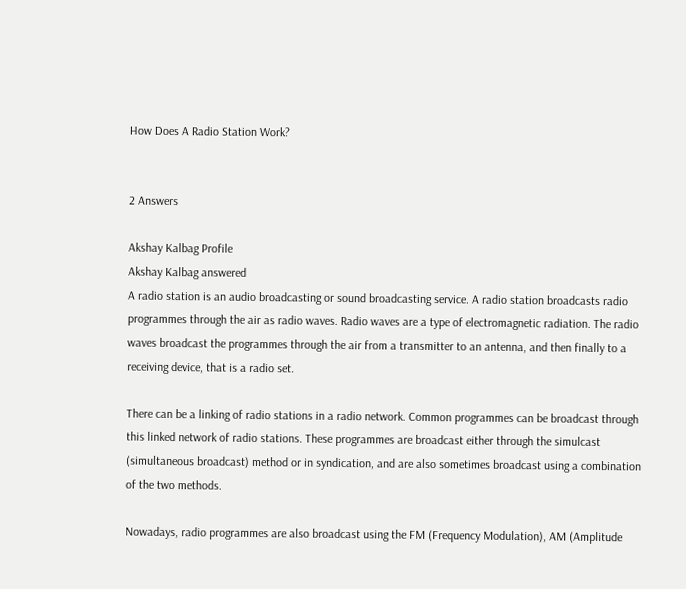How Does A Radio Station Work?


2 Answers

Akshay Kalbag Profile
Akshay Kalbag answered
A radio station is an audio broadcasting or sound broadcasting service. A radio station broadcasts radio programmes through the air as radio waves. Radio waves are a type of electromagnetic radiation. The radio waves broadcast the programmes through the air from a transmitter to an antenna, and then finally to a receiving device, that is a radio set.

There can be a linking of radio stations in a radio network. Common programmes can be broadcast through this linked network of radio stations. These programmes are broadcast either through the simulcast (simultaneous broadcast) method or in syndication, and are also sometimes broadcast using a combination of the two methods.

Nowadays, radio programmes are also broadcast using the FM (Frequency Modulation), AM (Amplitude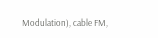Modulation), cable FM,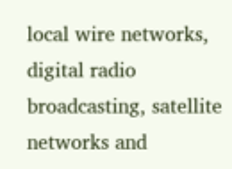local wire networks, digital radio broadcasting, satellite networks and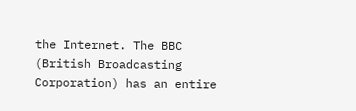the Internet. The BBC (British Broadcasting Corporation) has an entire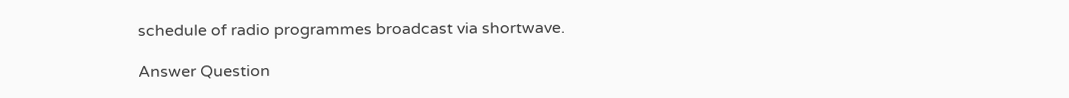schedule of radio programmes broadcast via shortwave.

Answer Question